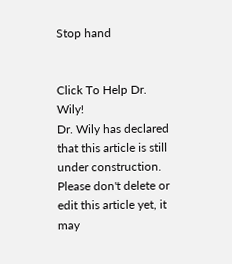Stop hand


Click To Help Dr. Wily!
Dr. Wily has declared that this article is still under construction.
Please don't delete or edit this article yet, it may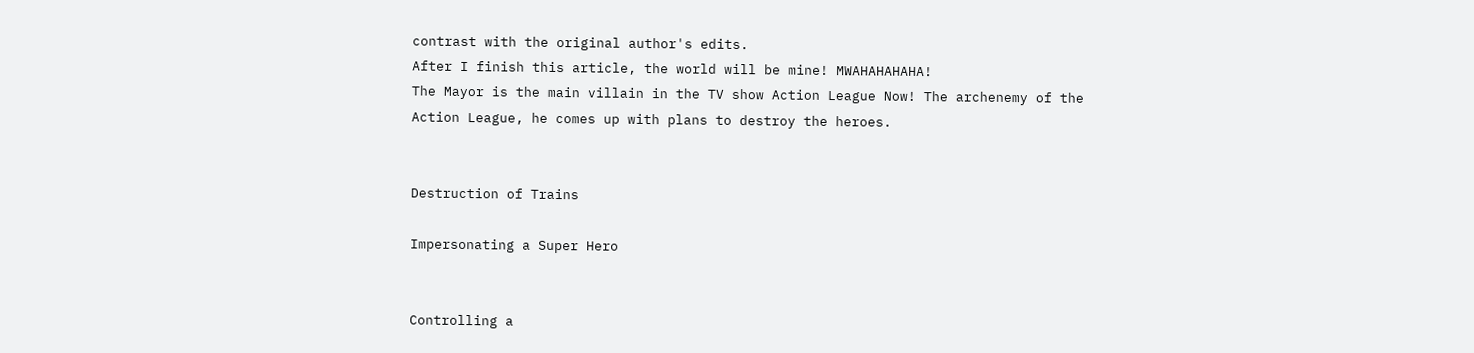contrast with the original author's edits.
After I finish this article, the world will be mine! MWAHAHAHAHA!
The Mayor is the main villain in the TV show Action League Now! The archenemy of the Action League, he comes up with plans to destroy the heroes.


Destruction of Trains

Impersonating a Super Hero


Controlling a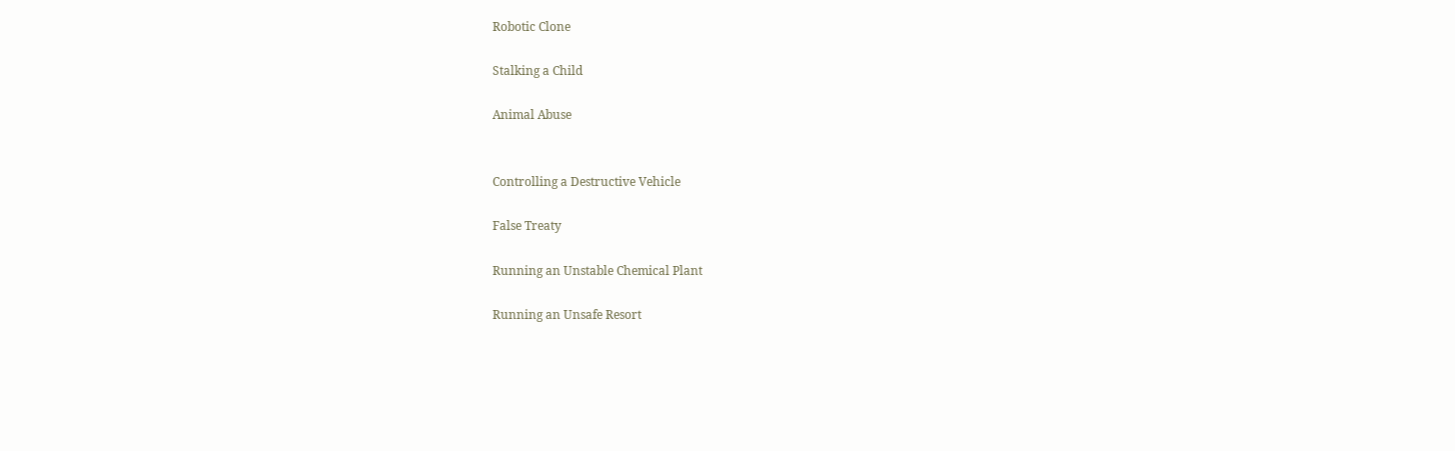Robotic Clone

Stalking a Child

Animal Abuse


Controlling a Destructive Vehicle

False Treaty

Running an Unstable Chemical Plant

Running an Unsafe Resort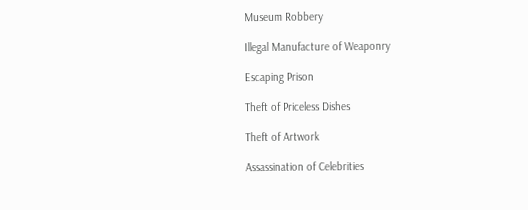Museum Robbery

Illegal Manufacture of Weaponry

Escaping Prison

Theft of Priceless Dishes

Theft of Artwork

Assassination of Celebrities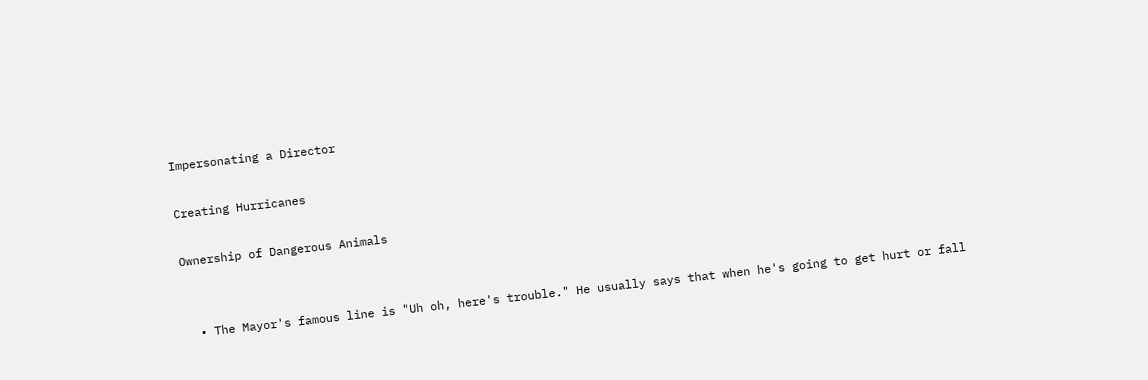Impersonating a Director

Creating Hurricanes

Ownership of Dangerous Animals


  • The Mayor's famous line is "Uh oh, here's trouble." He usually says that when he's going to get hurt or fall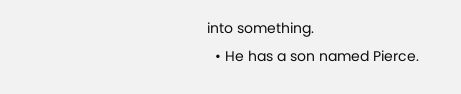into something.
  • He has a son named Pierce.